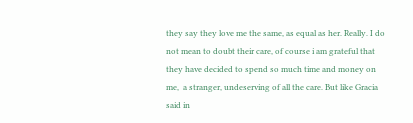they say they love me the same, as equal as her. Really. I do not mean to doubt their care, of course i am grateful that they have decided to spend so much time and money on  me,  a stranger, undeserving of all the care. But like Gracia said in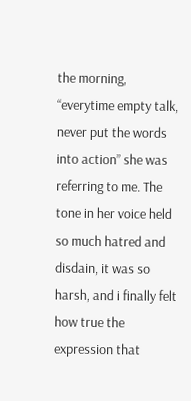the morning, “everytime empty talk, never put the words into action” she was referring to me. The tone in her voice held so much hatred and disdain, it was so harsh, and i finally felt how true the expression that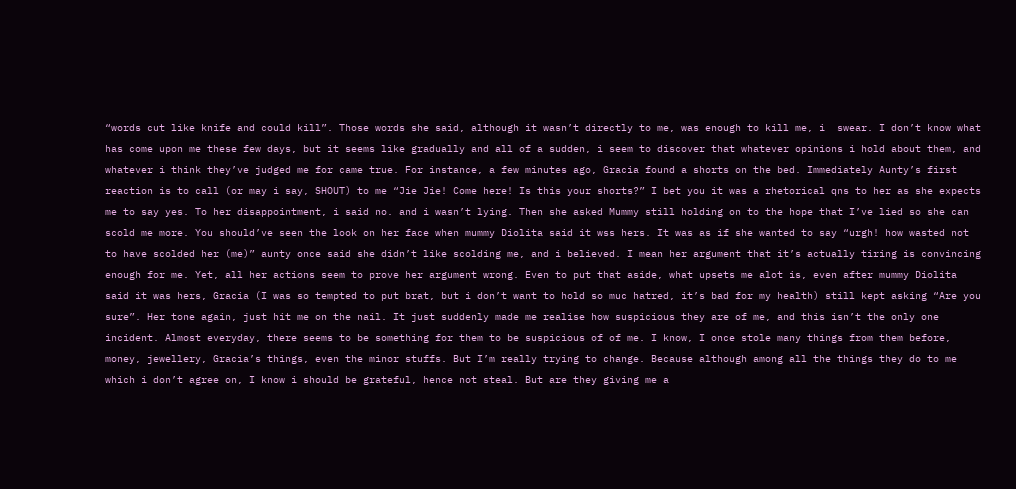“words cut like knife and could kill”. Those words she said, although it wasn’t directly to me, was enough to kill me, i  swear. I don’t know what has come upon me these few days, but it seems like gradually and all of a sudden, i seem to discover that whatever opinions i hold about them, and whatever i think they’ve judged me for came true. For instance, a few minutes ago, Gracia found a shorts on the bed. Immediately Aunty’s first reaction is to call (or may i say, SHOUT) to me “Jie Jie! Come here! Is this your shorts?” I bet you it was a rhetorical qns to her as she expects me to say yes. To her disappointment, i said no. and i wasn’t lying. Then she asked Mummy still holding on to the hope that I’ve lied so she can scold me more. You should’ve seen the look on her face when mummy Diolita said it wss hers. It was as if she wanted to say “urgh! how wasted not to have scolded her (me)” aunty once said she didn’t like scolding me, and i believed. I mean her argument that it’s actually tiring is convincing enough for me. Yet, all her actions seem to prove her argument wrong. Even to put that aside, what upsets me alot is, even after mummy Diolita said it was hers, Gracia (I was so tempted to put brat, but i don’t want to hold so muc hatred, it’s bad for my health) still kept asking “Are you sure”. Her tone again, just hit me on the nail. It just suddenly made me realise how suspicious they are of me, and this isn’t the only one incident. Almost everyday, there seems to be something for them to be suspicious of of me. I know, I once stole many things from them before, money, jewellery, Gracia’s things, even the minor stuffs. But I’m really trying to change. Because although among all the things they do to me which i don’t agree on, I know i should be grateful, hence not steal. But are they giving me a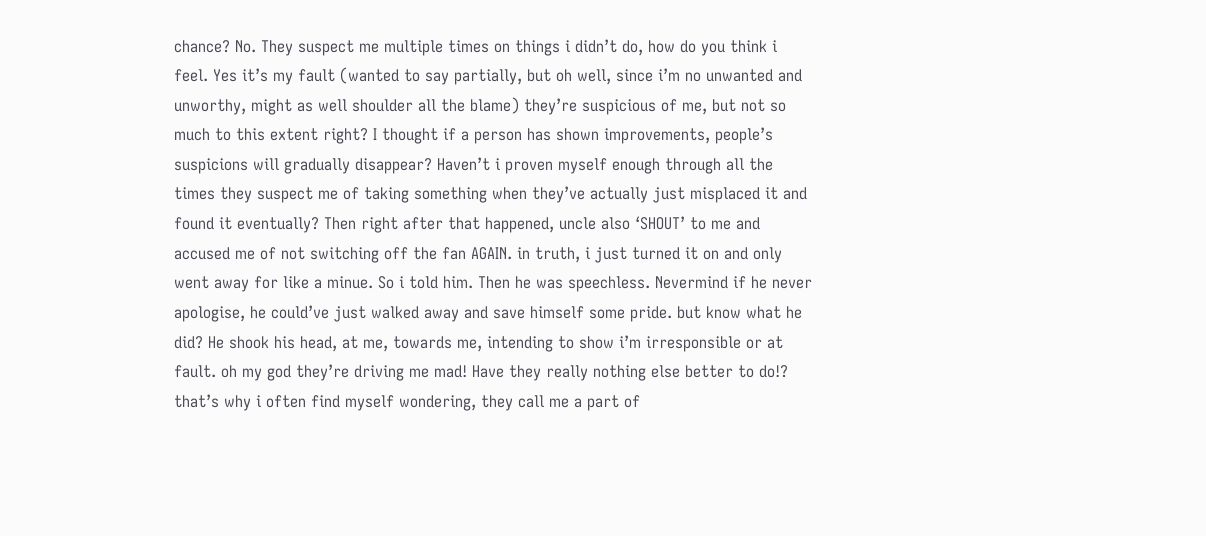chance? No. They suspect me multiple times on things i didn’t do, how do you think i feel. Yes it’s my fault (wanted to say partially, but oh well, since i’m no unwanted and unworthy, might as well shoulder all the blame) they’re suspicious of me, but not so much to this extent right? I thought if a person has shown improvements, people’s suspicions will gradually disappear? Haven’t i proven myself enough through all the times they suspect me of taking something when they’ve actually just misplaced it and found it eventually? Then right after that happened, uncle also ‘SHOUT’ to me and accused me of not switching off the fan AGAIN. in truth, i just turned it on and only went away for like a minue. So i told him. Then he was speechless. Nevermind if he never apologise, he could’ve just walked away and save himself some pride. but know what he did? He shook his head, at me, towards me, intending to show i’m irresponsible or at fault. oh my god they’re driving me mad! Have they really nothing else better to do!? that’s why i often find myself wondering, they call me a part of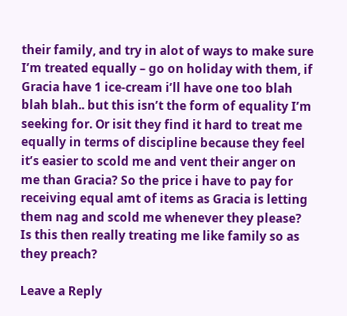their family, and try in alot of ways to make sure I’m treated equally – go on holiday with them, if Gracia have 1 ice-cream i’ll have one too blah blah blah.. but this isn’t the form of equality I’m seeking for. Or isit they find it hard to treat me equally in terms of discipline because they feel it’s easier to scold me and vent their anger on me than Gracia? So the price i have to pay for receiving equal amt of items as Gracia is letting them nag and scold me whenever they please? Is this then really treating me like family so as they preach?

Leave a Reply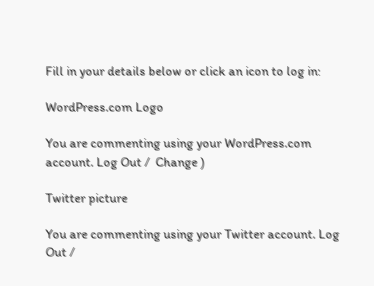Fill in your details below or click an icon to log in:

WordPress.com Logo

You are commenting using your WordPress.com account. Log Out /  Change )

Twitter picture

You are commenting using your Twitter account. Log Out /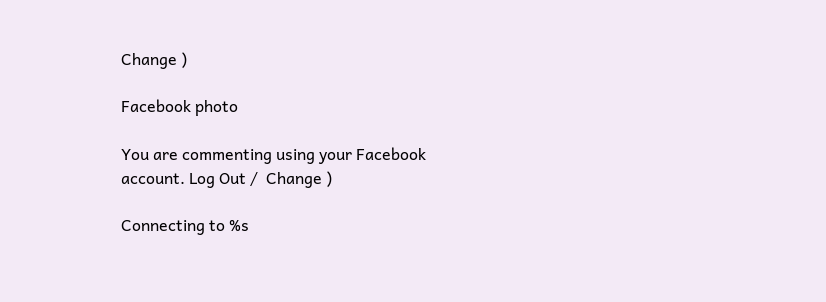Change )

Facebook photo

You are commenting using your Facebook account. Log Out /  Change )

Connecting to %s